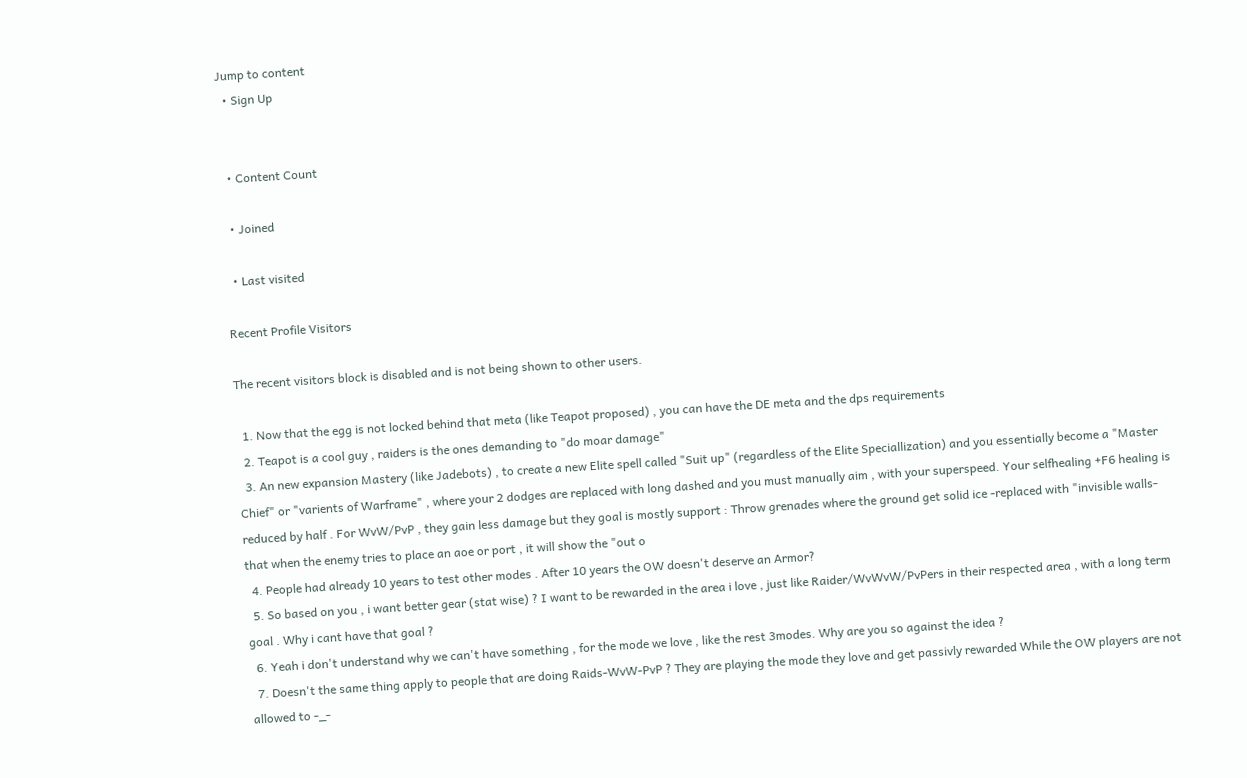Jump to content
  • Sign Up


  • Content Count

  • Joined

  • Last visited

Recent Profile Visitors

The recent visitors block is disabled and is not being shown to other users.

  1. Now that the egg is not locked behind that meta (like Teapot proposed) , you can have the DE meta and the dps requirements
  2. Teapot is a cool guy , raiders is the ones demanding to "do moar damage"
  3. An new expansion Mastery (like Jadebots) , to create a new Elite spell called "Suit up" (regardless of the Elite Speciallization) and you essentially become a "Master Chief" or "varients of Warframe" , where your 2 dodges are replaced with long dashed and you must manually aim , with your superspeed. Your selfhealing +F6 healing is reduced by half . For WvW/PvP , they gain less damage but they goal is mostly support : Throw grenades where the ground get solid ice -replaced with "invisible walls- that when the enemy tries to place an aoe or port , it will show the "out o
  4. People had already 10 years to test other modes . After 10 years the OW doesn't deserve an Armor?
  5. So based on you , i want better gear (stat wise) ? I want to be rewarded in the area i love , just like Raider/WvWvW/PvPers in their respected area , with a long term goal . Why i cant have that goal ?
  6. Yeah i don't understand why we can't have something , for the mode we love , like the rest 3modes. Why are you so against the idea ?
  7. Doesn't the same thing apply to people that are doing Raids-WvW-PvP ? They are playing the mode they love and get passivly rewarded While the OW players are not allowed to -_-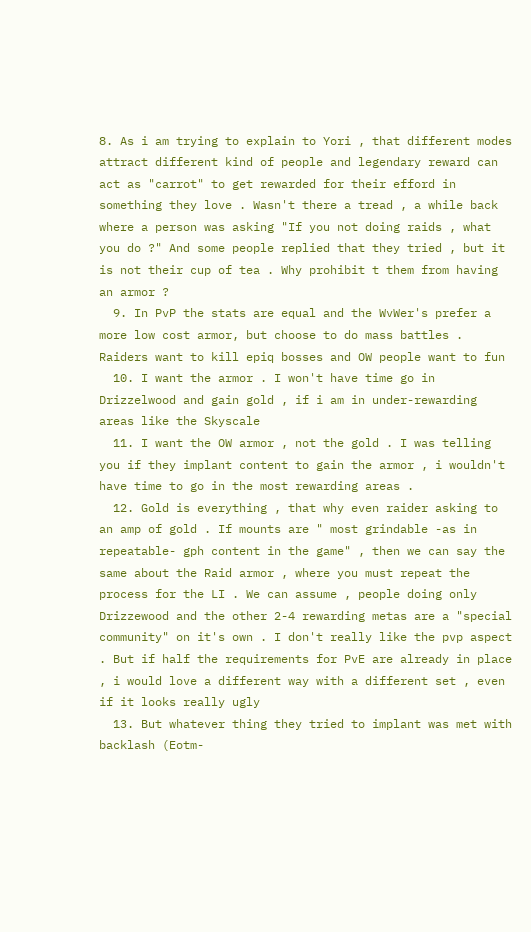8. As i am trying to explain to Yori , that different modes attract different kind of people and legendary reward can act as "carrot" to get rewarded for their efford in something they love . Wasn't there a tread , a while back where a person was asking "If you not doing raids , what you do ?" And some people replied that they tried , but it is not their cup of tea . Why prohibit t them from having an armor ?
  9. In PvP the stats are equal and the WvWer's prefer a more low cost armor, but choose to do mass battles . Raiders want to kill epiq bosses and OW people want to fun
  10. I want the armor . I won't have time go in Drizzelwood and gain gold , if i am in under-rewarding areas like the Skyscale
  11. I want the OW armor , not the gold . I was telling you if they implant content to gain the armor , i wouldn't have time to go in the most rewarding areas .
  12. Gold is everything , that why even raider asking to an amp of gold . If mounts are " most grindable -as in repeatable- gph content in the game" , then we can say the same about the Raid armor , where you must repeat the process for the LI . We can assume , people doing only Drizzewood and the other 2-4 rewarding metas are a "special community" on it's own . I don't really like the pvp aspect . But if half the requirements for PvE are already in place , i would love a different way with a different set , even if it looks really ugly
  13. But whatever thing they tried to implant was met with backlash (Eotm-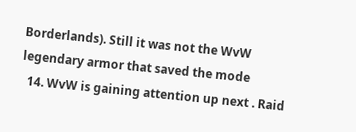Borderlands). Still it was not the WvW legendary armor that saved the mode
  14. WvW is gaining attention up next . Raid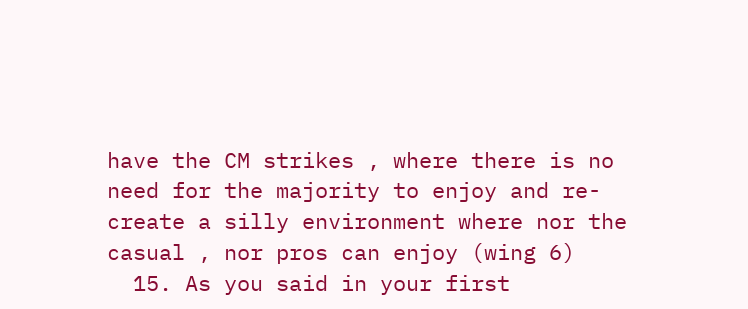have the CM strikes , where there is no need for the majority to enjoy and re-create a silly environment where nor the casual , nor pros can enjoy (wing 6)
  15. As you said in your first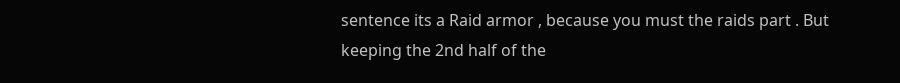sentence its a Raid armor , because you must the raids part . But keeping the 2nd half of the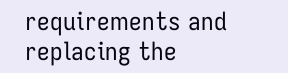requirements and replacing the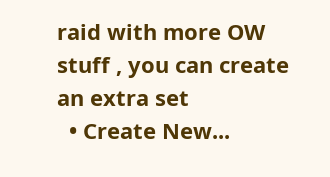raid with more OW stuff , you can create an extra set
  • Create New...